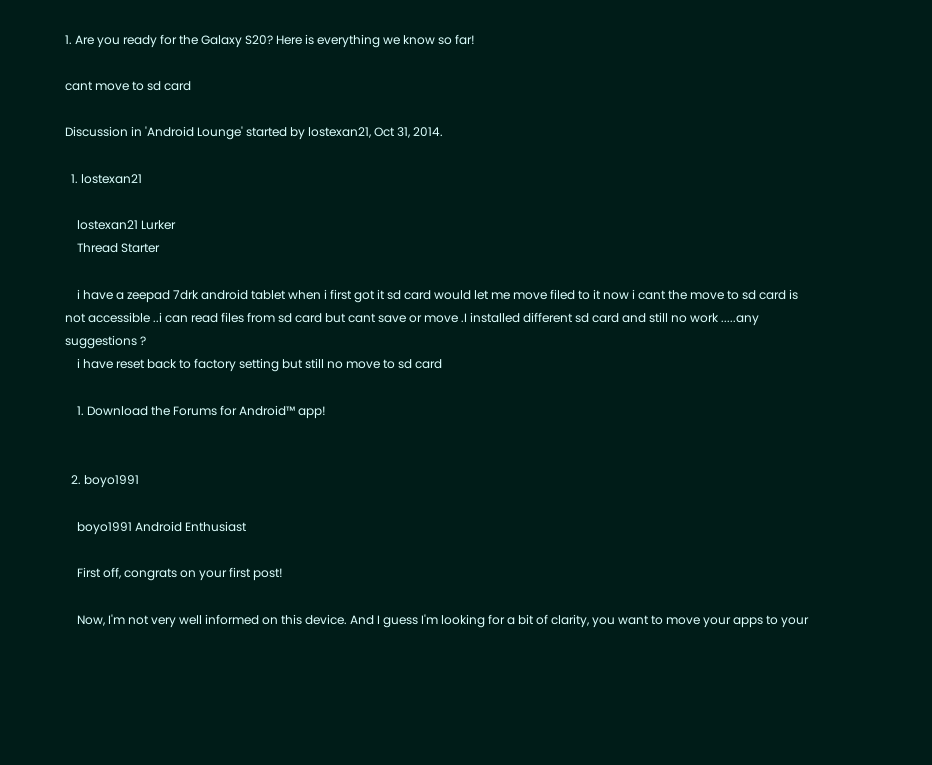1. Are you ready for the Galaxy S20? Here is everything we know so far!

cant move to sd card

Discussion in 'Android Lounge' started by lostexan21, Oct 31, 2014.

  1. lostexan21

    lostexan21 Lurker
    Thread Starter

    i have a zeepad 7drk android tablet when i first got it sd card would let me move filed to it now i cant the move to sd card is not accessible ..i can read files from sd card but cant save or move .I installed different sd card and still no work .....any suggestions ?
    i have reset back to factory setting but still no move to sd card

    1. Download the Forums for Android™ app!


  2. boyo1991

    boyo1991 Android Enthusiast

    First off, congrats on your first post!

    Now, I'm not very well informed on this device. And I guess I'm looking for a bit of clarity, you want to move your apps to your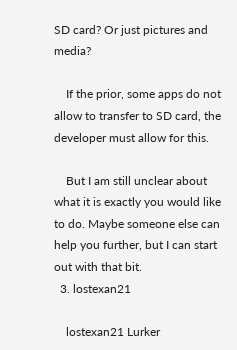SD card? Or just pictures and media?

    If the prior, some apps do not allow to transfer to SD card, the developer must allow for this.

    But I am still unclear about what it is exactly you would like to do. Maybe someone else can help you further, but I can start out with that bit.
  3. lostexan21

    lostexan21 Lurker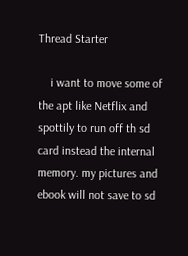Thread Starter

    i want to move some of the apt like Netflix and spottily to run off th sd card instead the internal memory. my pictures and ebook will not save to sd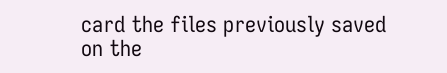card the files previously saved on the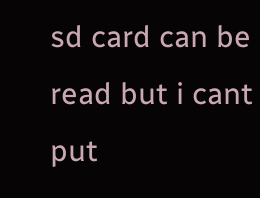sd card can be read but i cant put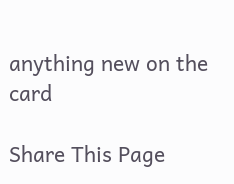anything new on the card

Share This Page